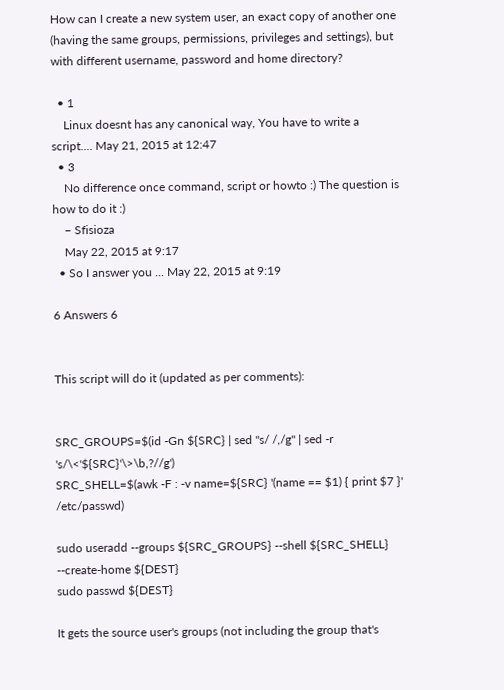How can I create a new system user, an exact copy of another one (having the same groups, permissions, privileges and settings), but with different username, password and home directory?

  • 1
    Linux doesnt has any canonical way, You have to write a script.... May 21, 2015 at 12:47
  • 3
    No difference once command, script or howto :) The question is how to do it :)
    – Sfisioza
    May 22, 2015 at 9:17
  • So I answer you ... May 22, 2015 at 9:19

6 Answers 6


This script will do it (updated as per comments):


SRC_GROUPS=$(id -Gn ${SRC} | sed "s/ /,/g" | sed -r 's/\<'${SRC}'\>\b,?//g')
SRC_SHELL=$(awk -F : -v name=${SRC} '(name == $1) { print $7 }' /etc/passwd)

sudo useradd --groups ${SRC_GROUPS} --shell ${SRC_SHELL} --create-home ${DEST}
sudo passwd ${DEST}

It gets the source user's groups (not including the group that's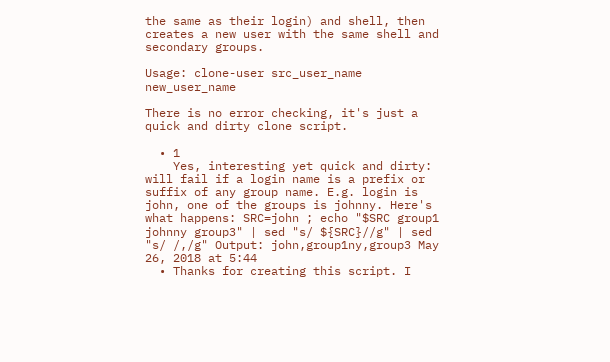the same as their login) and shell, then creates a new user with the same shell and secondary groups.

Usage: clone-user src_user_name new_user_name

There is no error checking, it's just a quick and dirty clone script.

  • 1
    Yes, interesting yet quick and dirty: will fail if a login name is a prefix or suffix of any group name. E.g. login is john, one of the groups is johnny. Here's what happens: SRC=john ; echo "$SRC group1 johnny group3" | sed "s/ ${SRC}//g" | sed "s/ /,/g" Output: john,group1ny,group3 May 26, 2018 at 5:44
  • Thanks for creating this script. I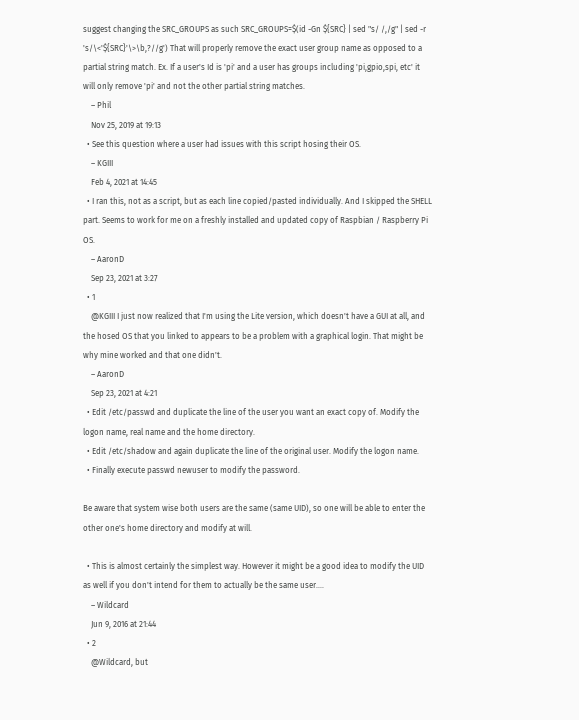suggest changing the SRC_GROUPS as such SRC_GROUPS=$(id -Gn ${SRC} | sed "s/ /,/g" | sed -r 's/\<'${SRC}'\>\b,?//g') That will properly remove the exact user group name as opposed to a partial string match. Ex. If a user's Id is 'pi' and a user has groups including 'pi,gpio,spi, etc' it will only remove 'pi' and not the other partial string matches.
    – Phil
    Nov 25, 2019 at 19:13
  • See this question where a user had issues with this script hosing their OS.
    – KGIII
    Feb 4, 2021 at 14:45
  • I ran this, not as a script, but as each line copied/pasted individually. And I skipped the SHELL part. Seems to work for me on a freshly installed and updated copy of Raspbian / Raspberry Pi OS.
    – AaronD
    Sep 23, 2021 at 3:27
  • 1
    @KGIII I just now realized that I'm using the Lite version, which doesn't have a GUI at all, and the hosed OS that you linked to appears to be a problem with a graphical login. That might be why mine worked and that one didn't.
    – AaronD
    Sep 23, 2021 at 4:21
  • Edit /etc/passwd and duplicate the line of the user you want an exact copy of. Modify the logon name, real name and the home directory.
  • Edit /etc/shadow and again duplicate the line of the original user. Modify the logon name.
  • Finally execute passwd newuser to modify the password.

Be aware that system wise both users are the same (same UID), so one will be able to enter the other one's home directory and modify at will.

  • This is almost certainly the simplest way. However it might be a good idea to modify the UID as well if you don't intend for them to actually be the same user....
    – Wildcard
    Jun 9, 2016 at 21:44
  • 2
    @Wildcard, but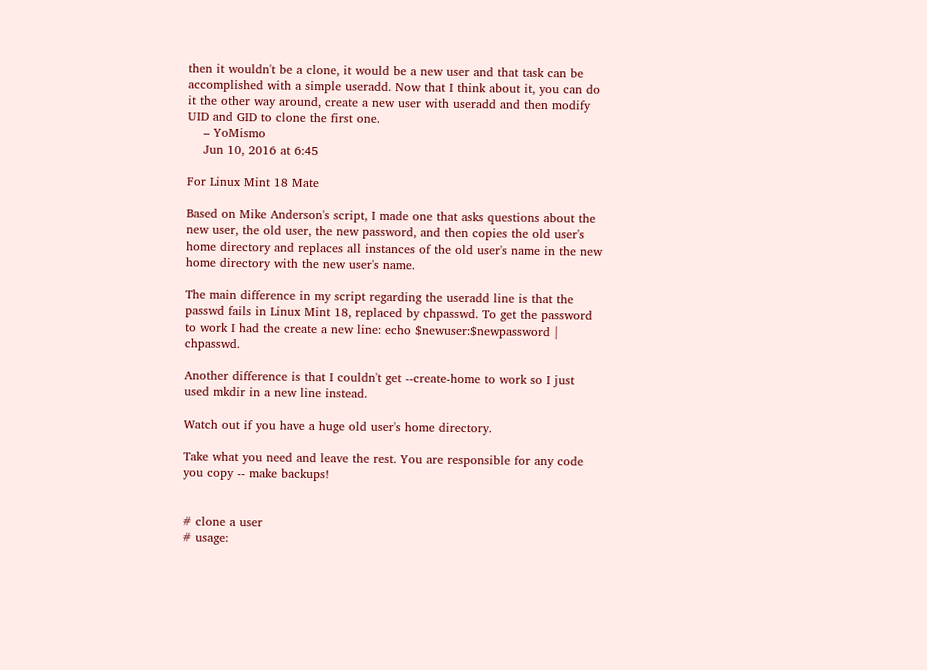then it wouldn't be a clone, it would be a new user and that task can be accomplished with a simple useradd. Now that I think about it, you can do it the other way around, create a new user with useradd and then modify UID and GID to clone the first one.
    – YoMismo
    Jun 10, 2016 at 6:45

For Linux Mint 18 Mate

Based on Mike Anderson's script, I made one that asks questions about the new user, the old user, the new password, and then copies the old user's home directory and replaces all instances of the old user's name in the new home directory with the new user's name.

The main difference in my script regarding the useradd line is that the passwd fails in Linux Mint 18, replaced by chpasswd. To get the password to work I had the create a new line: echo $newuser:$newpassword | chpasswd.

Another difference is that I couldn't get --create-home to work so I just used mkdir in a new line instead.

Watch out if you have a huge old user's home directory.

Take what you need and leave the rest. You are responsible for any code you copy -- make backups!


# clone a user
# usage: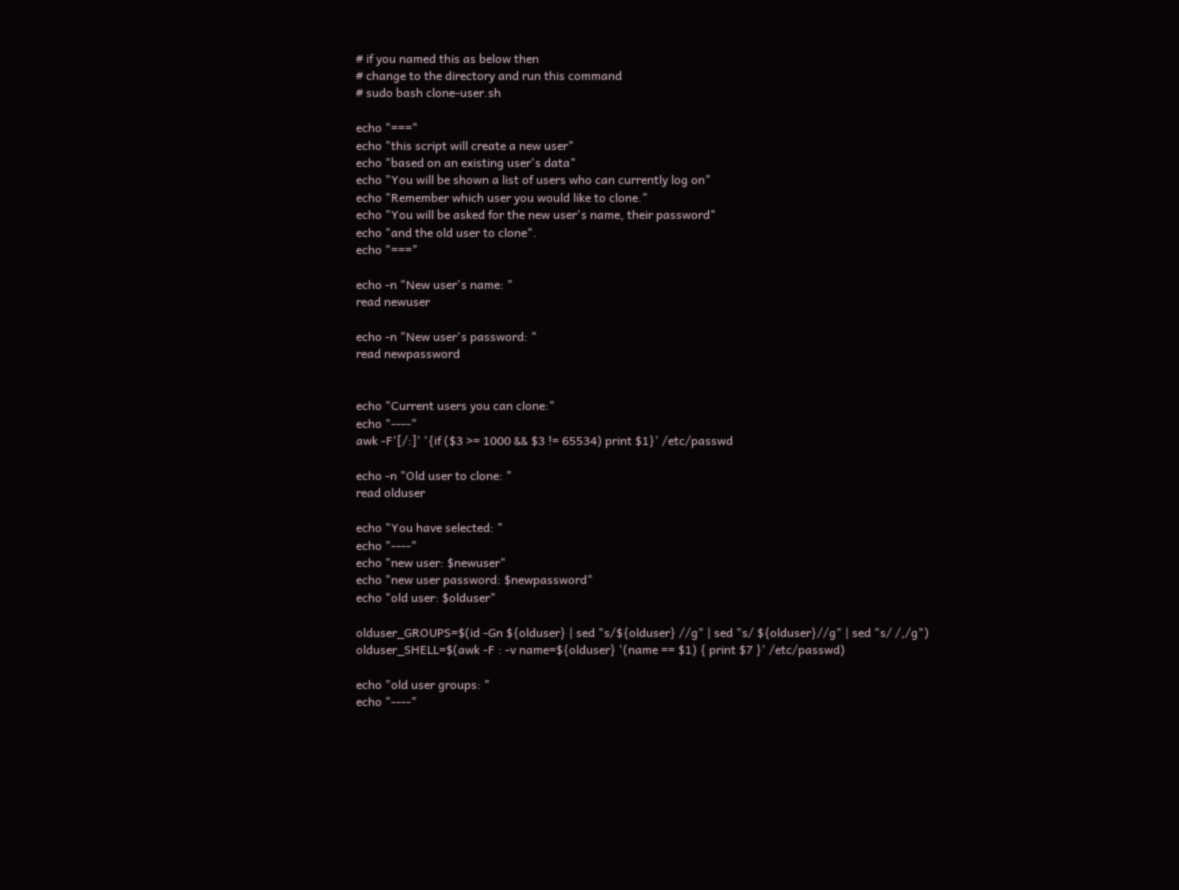# if you named this as below then
# change to the directory and run this command
# sudo bash clone-user.sh

echo "==="
echo "this script will create a new user"
echo "based on an existing user's data"
echo "You will be shown a list of users who can currently log on"
echo "Remember which user you would like to clone."
echo "You will be asked for the new user's name, their password"
echo "and the old user to clone".
echo "==="

echo -n "New user's name: "
read newuser

echo -n "New user's password: "
read newpassword


echo "Current users you can clone:"
echo "----"
awk -F'[/:]' '{if ($3 >= 1000 && $3 != 65534) print $1}' /etc/passwd

echo -n "Old user to clone: "
read olduser

echo "You have selected: "
echo "----"
echo "new user: $newuser"
echo "new user password: $newpassword"
echo "old user: $olduser"

olduser_GROUPS=$(id -Gn ${olduser} | sed "s/${olduser} //g" | sed "s/ ${olduser}//g" | sed "s/ /,/g")
olduser_SHELL=$(awk -F : -v name=${olduser} '(name == $1) { print $7 }' /etc/passwd)

echo "old user groups: "
echo "----"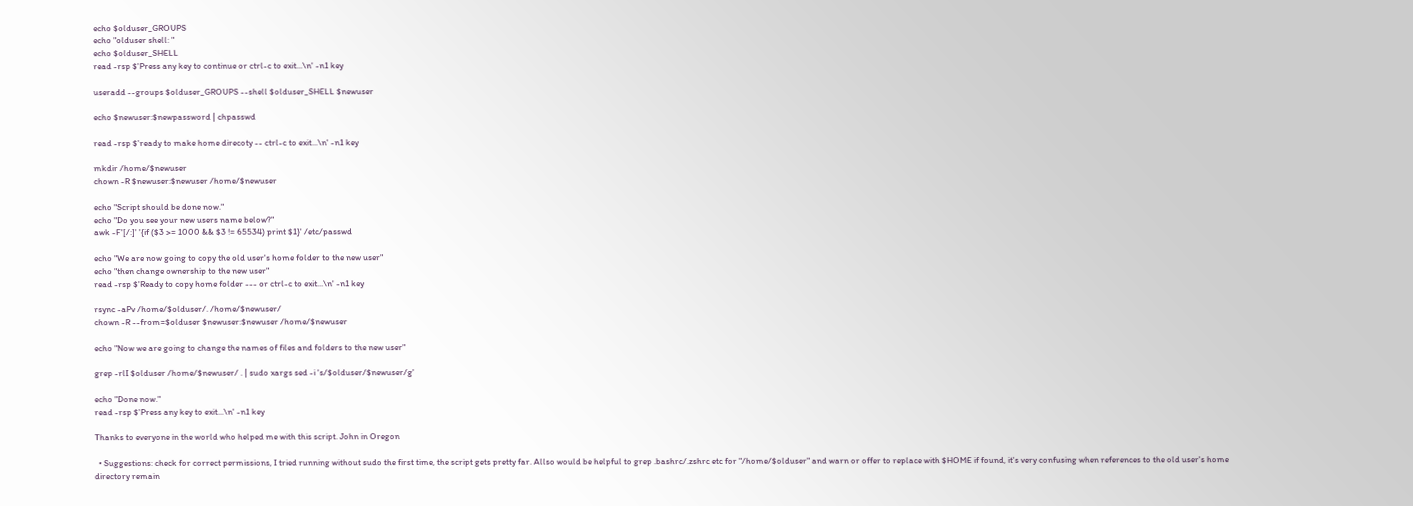echo $olduser_GROUPS
echo "olduser shell: "
echo $olduser_SHELL
read -rsp $'Press any key to continue or ctrl-c to exit...\n' -n1 key

useradd --groups $olduser_GROUPS --shell $olduser_SHELL $newuser

echo $newuser:$newpassword | chpasswd

read -rsp $'ready to make home direcoty -- ctrl-c to exit...\n' -n1 key

mkdir /home/$newuser
chown -R $newuser:$newuser /home/$newuser

echo "Script should be done now."
echo "Do you see your new users name below?"
awk -F'[/:]' '{if ($3 >= 1000 && $3 != 65534) print $1}' /etc/passwd

echo "We are now going to copy the old user's home folder to the new user"
echo "then change ownership to the new user"
read -rsp $'Ready to copy home folder --- or ctrl-c to exit...\n' -n1 key

rsync -aPv /home/$olduser/. /home/$newuser/
chown -R --from=$olduser $newuser:$newuser /home/$newuser

echo "Now we are going to change the names of files and folders to the new user"

grep -rlI $olduser /home/$newuser/ . | sudo xargs sed -i 's/$olduser/$newuser/g'

echo "Done now."
read -rsp $'Press any key to exit...\n' -n1 key

Thanks to everyone in the world who helped me with this script. John in Oregon

  • Suggestions: check for correct permissions, I tried running without sudo the first time, the script gets pretty far. Allso would be helpful to grep .bashrc/.zshrc etc for "/home/$olduser" and warn or offer to replace with $HOME if found, it's very confusing when references to the old user's home directory remain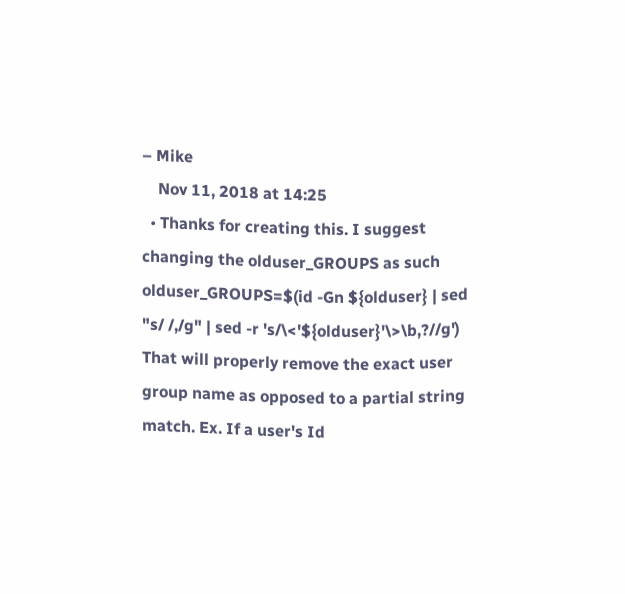– Mike
    Nov 11, 2018 at 14:25
  • Thanks for creating this. I suggest changing the olduser_GROUPS as such olduser_GROUPS=$(id -Gn ${olduser} | sed "s/ /,/g" | sed -r 's/\<'${olduser}'\>\b,?//g') That will properly remove the exact user group name as opposed to a partial string match. Ex. If a user's Id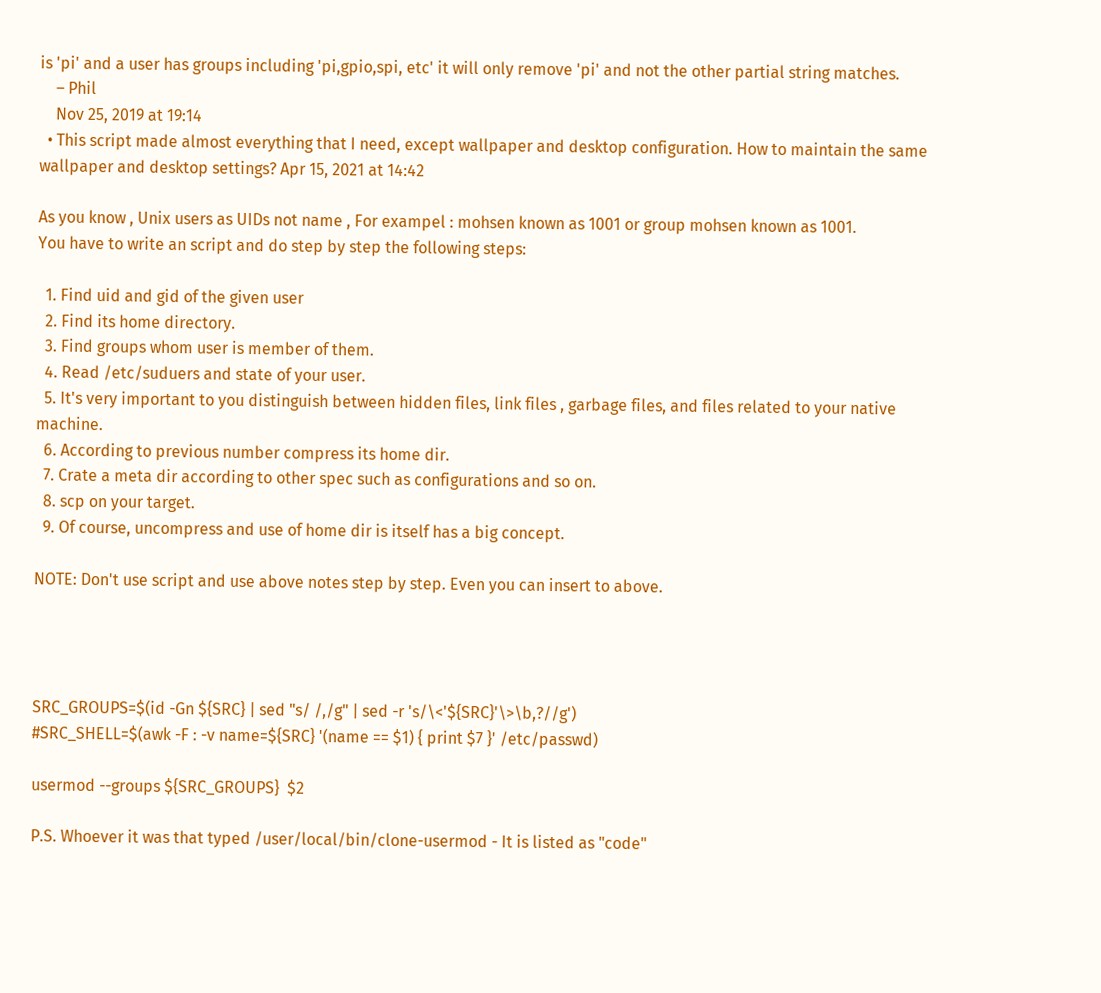is 'pi' and a user has groups including 'pi,gpio,spi, etc' it will only remove 'pi' and not the other partial string matches.
    – Phil
    Nov 25, 2019 at 19:14
  • This script made almost everything that I need, except wallpaper and desktop configuration. How to maintain the same wallpaper and desktop settings? Apr 15, 2021 at 14:42

As you know , Unix users as UIDs not name , For exampel : mohsen known as 1001 or group mohsen known as 1001.
You have to write an script and do step by step the following steps:

  1. Find uid and gid of the given user
  2. Find its home directory.
  3. Find groups whom user is member of them.
  4. Read /etc/suduers and state of your user.
  5. It's very important to you distinguish between hidden files, link files , garbage files, and files related to your native machine.
  6. According to previous number compress its home dir.
  7. Crate a meta dir according to other spec such as configurations and so on.
  8. scp on your target.
  9. Of course, uncompress and use of home dir is itself has a big concept.

NOTE: Don't use script and use above notes step by step. Even you can insert to above.




SRC_GROUPS=$(id -Gn ${SRC} | sed "s/ /,/g" | sed -r 's/\<'${SRC}'\>\b,?//g')
#SRC_SHELL=$(awk -F : -v name=${SRC} '(name == $1) { print $7 }' /etc/passwd)

usermod --groups ${SRC_GROUPS}  $2

P.S. Whoever it was that typed /user/local/bin/clone-usermod - It is listed as "code"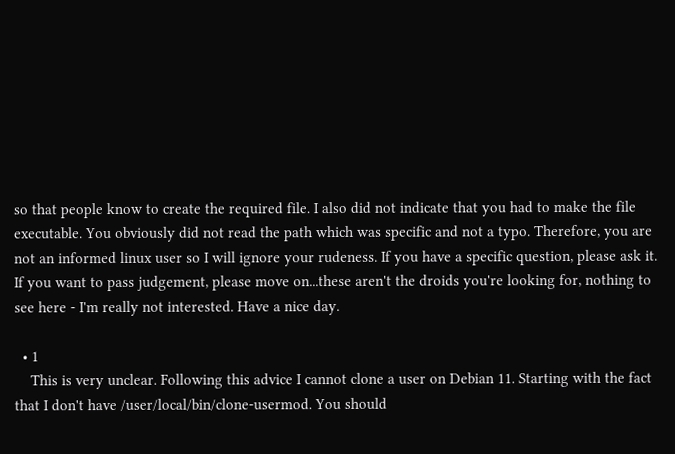so that people know to create the required file. I also did not indicate that you had to make the file executable. You obviously did not read the path which was specific and not a typo. Therefore, you are not an informed linux user so I will ignore your rudeness. If you have a specific question, please ask it. If you want to pass judgement, please move on...these aren't the droids you're looking for, nothing to see here - I'm really not interested. Have a nice day.

  • 1
    This is very unclear. Following this advice I cannot clone a user on Debian 11. Starting with the fact that I don't have /user/local/bin/clone-usermod. You should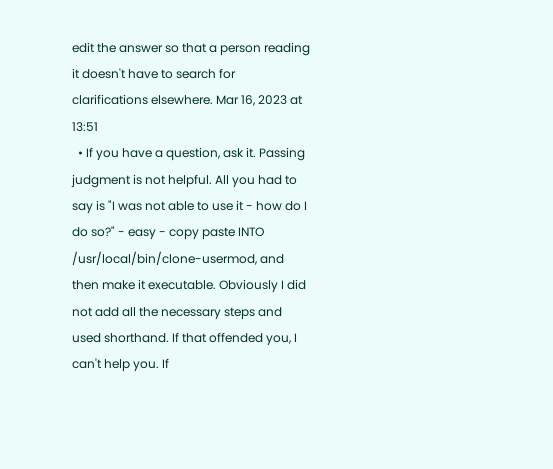edit the answer so that a person reading it doesn't have to search for clarifications elsewhere. Mar 16, 2023 at 13:51
  • If you have a question, ask it. Passing judgment is not helpful. All you had to say is "I was not able to use it - how do I do so?" - easy - copy paste INTO /usr/local/bin/clone-usermod, and then make it executable. Obviously I did not add all the necessary steps and used shorthand. If that offended you, I can't help you. If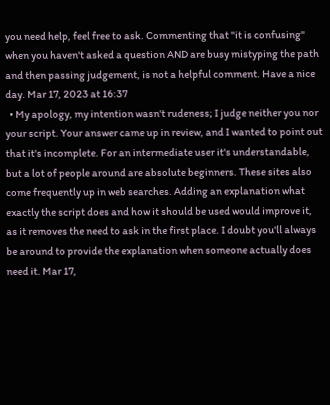you need help, feel free to ask. Commenting that "it is confusing" when you haven't asked a question AND are busy mistyping the path and then passing judgement, is not a helpful comment. Have a nice day. Mar 17, 2023 at 16:37
  • My apology, my intention wasn't rudeness; I judge neither you nor your script. Your answer came up in review, and I wanted to point out that it's incomplete. For an intermediate user it's understandable, but a lot of people around are absolute beginners. These sites also come frequently up in web searches. Adding an explanation what exactly the script does and how it should be used would improve it, as it removes the need to ask in the first place. I doubt you'll always be around to provide the explanation when someone actually does need it. Mar 17,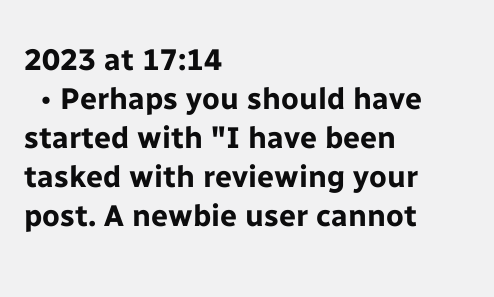2023 at 17:14
  • Perhaps you should have started with "I have been tasked with reviewing your post. A newbie user cannot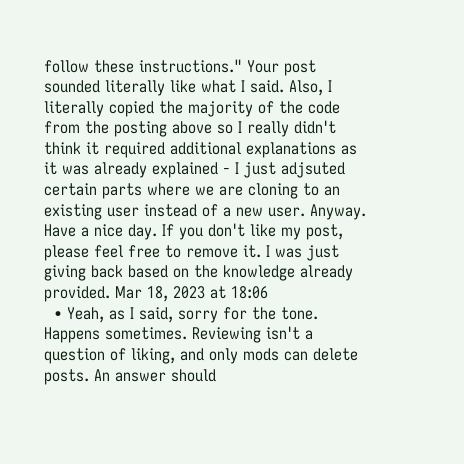follow these instructions." Your post sounded literally like what I said. Also, I literally copied the majority of the code from the posting above so I really didn't think it required additional explanations as it was already explained - I just adjsuted certain parts where we are cloning to an existing user instead of a new user. Anyway. Have a nice day. If you don't like my post, please feel free to remove it. I was just giving back based on the knowledge already provided. Mar 18, 2023 at 18:06
  • Yeah, as I said, sorry for the tone. Happens sometimes. Reviewing isn't a question of liking, and only mods can delete posts. An answer should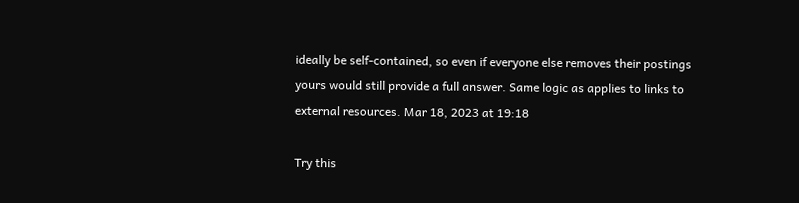ideally be self-contained, so even if everyone else removes their postings yours would still provide a full answer. Same logic as applies to links to external resources. Mar 18, 2023 at 19:18

Try this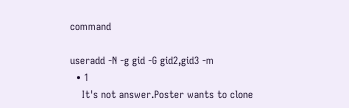command

useradd -N -g gid -G gid2,gid3 -m
  • 1
    It's not answer.Poster wants to clone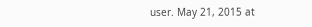user. May 21, 2015 at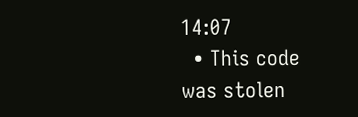14:07
  • This code was stolen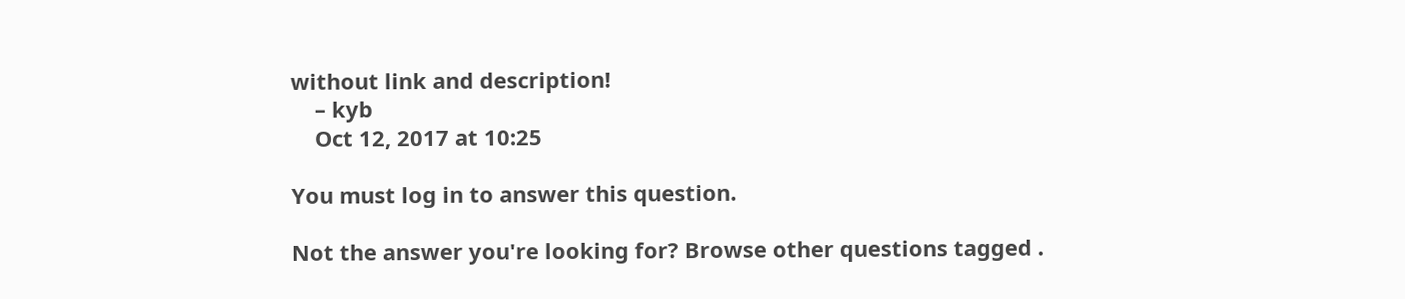without link and description!
    – kyb
    Oct 12, 2017 at 10:25

You must log in to answer this question.

Not the answer you're looking for? Browse other questions tagged .